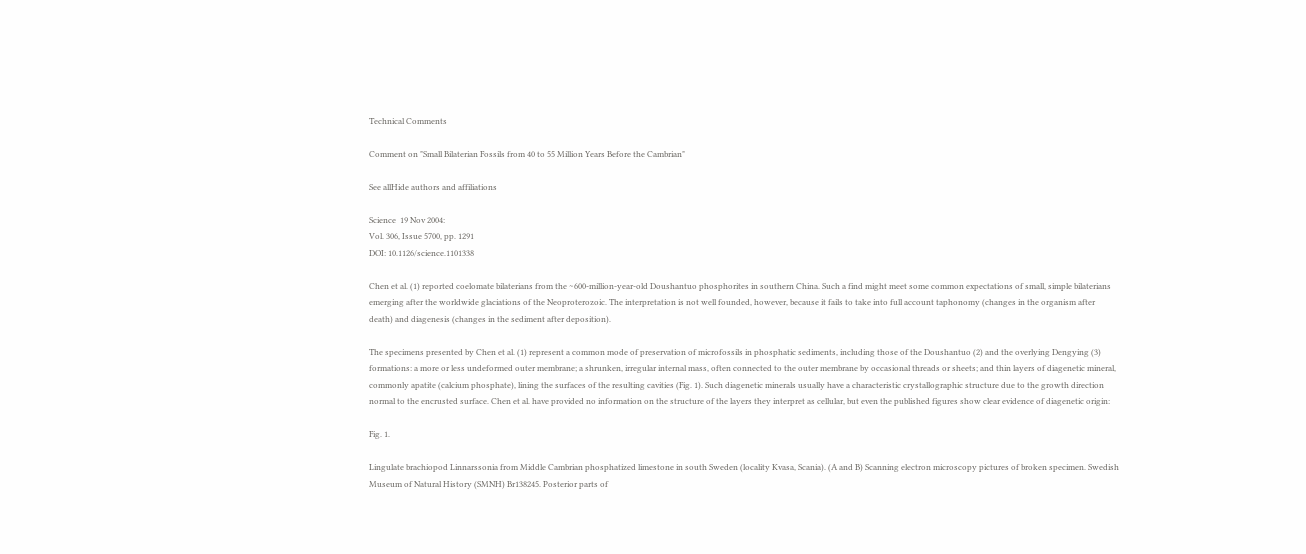Technical Comments

Comment on "Small Bilaterian Fossils from 40 to 55 Million Years Before the Cambrian"

See allHide authors and affiliations

Science  19 Nov 2004:
Vol. 306, Issue 5700, pp. 1291
DOI: 10.1126/science.1101338

Chen et al. (1) reported coelomate bilaterians from the ∼600-million-year-old Doushantuo phosphorites in southern China. Such a find might meet some common expectations of small, simple bilaterians emerging after the worldwide glaciations of the Neoproterozoic. The interpretation is not well founded, however, because it fails to take into full account taphonomy (changes in the organism after death) and diagenesis (changes in the sediment after deposition).

The specimens presented by Chen et al. (1) represent a common mode of preservation of microfossils in phosphatic sediments, including those of the Doushantuo (2) and the overlying Dengying (3) formations: a more or less undeformed outer membrane; a shrunken, irregular internal mass, often connected to the outer membrane by occasional threads or sheets; and thin layers of diagenetic mineral, commonly apatite (calcium phosphate), lining the surfaces of the resulting cavities (Fig. 1). Such diagenetic minerals usually have a characteristic crystallographic structure due to the growth direction normal to the encrusted surface. Chen et al. have provided no information on the structure of the layers they interpret as cellular, but even the published figures show clear evidence of diagenetic origin:

Fig. 1.

Lingulate brachiopod Linnarssonia from Middle Cambrian phosphatized limestone in south Sweden (locality Kvasa, Scania). (A and B) Scanning electron microscopy pictures of broken specimen. Swedish Museum of Natural History (SMNH) Br138245. Posterior parts of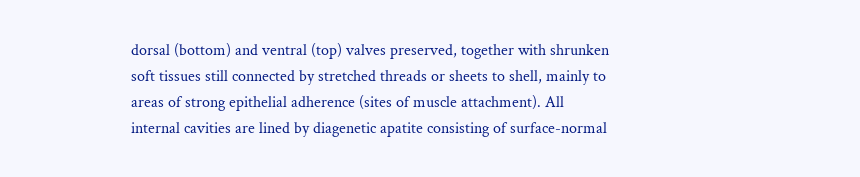dorsal (bottom) and ventral (top) valves preserved, together with shrunken soft tissues still connected by stretched threads or sheets to shell, mainly to areas of strong epithelial adherence (sites of muscle attachment). All internal cavities are lined by diagenetic apatite consisting of surface-normal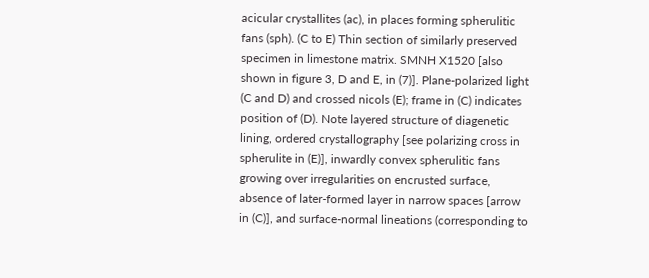acicular crystallites (ac), in places forming spherulitic fans (sph). (C to E) Thin section of similarly preserved specimen in limestone matrix. SMNH X1520 [also shown in figure 3, D and E, in (7)]. Plane-polarized light (C and D) and crossed nicols (E); frame in (C) indicates position of (D). Note layered structure of diagenetic lining, ordered crystallography [see polarizing cross in spherulite in (E)], inwardly convex spherulitic fans growing over irregularities on encrusted surface, absence of later-formed layer in narrow spaces [arrow in (C)], and surface-normal lineations (corresponding to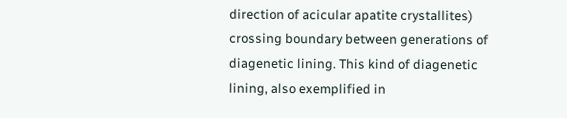direction of acicular apatite crystallites) crossing boundary between generations of diagenetic lining. This kind of diagenetic lining, also exemplified in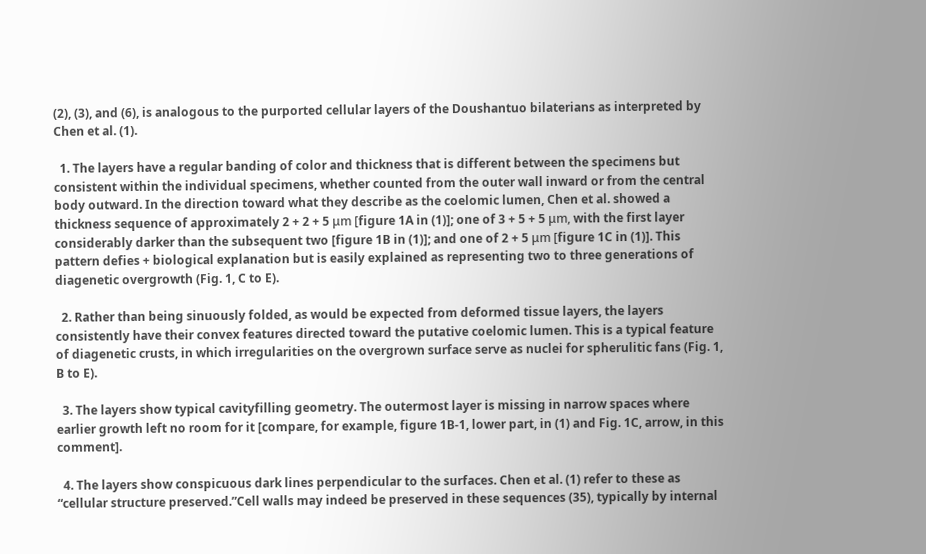(2), (3), and (6), is analogous to the purported cellular layers of the Doushantuo bilaterians as interpreted by Chen et al. (1).

  1. The layers have a regular banding of color and thickness that is different between the specimens but consistent within the individual specimens, whether counted from the outer wall inward or from the central body outward. In the direction toward what they describe as the coelomic lumen, Chen et al. showed a thickness sequence of approximately 2 + 2 + 5 μm [figure 1A in (1)]; one of 3 + 5 + 5 μm, with the first layer considerably darker than the subsequent two [figure 1B in (1)]; and one of 2 + 5 μm [figure 1C in (1)]. This pattern defies + biological explanation but is easily explained as representing two to three generations of diagenetic overgrowth (Fig. 1, C to E).

  2. Rather than being sinuously folded, as would be expected from deformed tissue layers, the layers consistently have their convex features directed toward the putative coelomic lumen. This is a typical feature of diagenetic crusts, in which irregularities on the overgrown surface serve as nuclei for spherulitic fans (Fig. 1, B to E).

  3. The layers show typical cavityfilling geometry. The outermost layer is missing in narrow spaces where earlier growth left no room for it [compare, for example, figure 1B-1, lower part, in (1) and Fig. 1C, arrow, in this comment].

  4. The layers show conspicuous dark lines perpendicular to the surfaces. Chen et al. (1) refer to these as “cellular structure preserved.”Cell walls may indeed be preserved in these sequences (35), typically by internal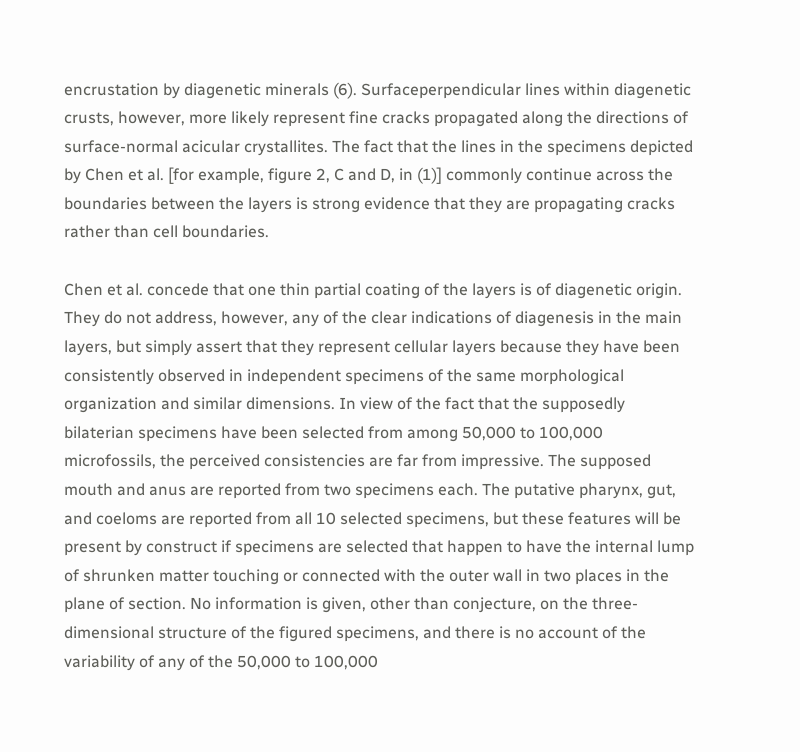encrustation by diagenetic minerals (6). Surfaceperpendicular lines within diagenetic crusts, however, more likely represent fine cracks propagated along the directions of surface-normal acicular crystallites. The fact that the lines in the specimens depicted by Chen et al. [for example, figure 2, C and D, in (1)] commonly continue across the boundaries between the layers is strong evidence that they are propagating cracks rather than cell boundaries.

Chen et al. concede that one thin partial coating of the layers is of diagenetic origin. They do not address, however, any of the clear indications of diagenesis in the main layers, but simply assert that they represent cellular layers because they have been consistently observed in independent specimens of the same morphological organization and similar dimensions. In view of the fact that the supposedly bilaterian specimens have been selected from among 50,000 to 100,000 microfossils, the perceived consistencies are far from impressive. The supposed mouth and anus are reported from two specimens each. The putative pharynx, gut, and coeloms are reported from all 10 selected specimens, but these features will be present by construct if specimens are selected that happen to have the internal lump of shrunken matter touching or connected with the outer wall in two places in the plane of section. No information is given, other than conjecture, on the three-dimensional structure of the figured specimens, and there is no account of the variability of any of the 50,000 to 100,000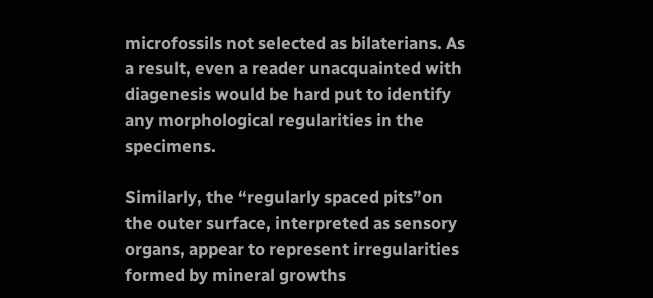microfossils not selected as bilaterians. As a result, even a reader unacquainted with diagenesis would be hard put to identify any morphological regularities in the specimens.

Similarly, the “regularly spaced pits”on the outer surface, interpreted as sensory organs, appear to represent irregularities formed by mineral growths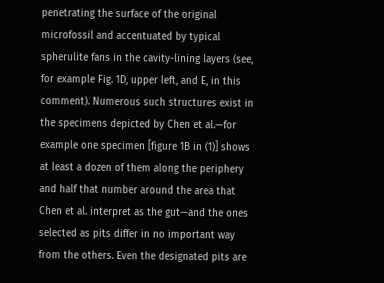penetrating the surface of the original microfossil and accentuated by typical spherulite fans in the cavity-lining layers (see, for example Fig. 1D, upper left, and E, in this comment). Numerous such structures exist in the specimens depicted by Chen et al.—for example one specimen [figure 1B in (1)] shows at least a dozen of them along the periphery and half that number around the area that Chen et al. interpret as the gut—and the ones selected as pits differ in no important way from the others. Even the designated pits are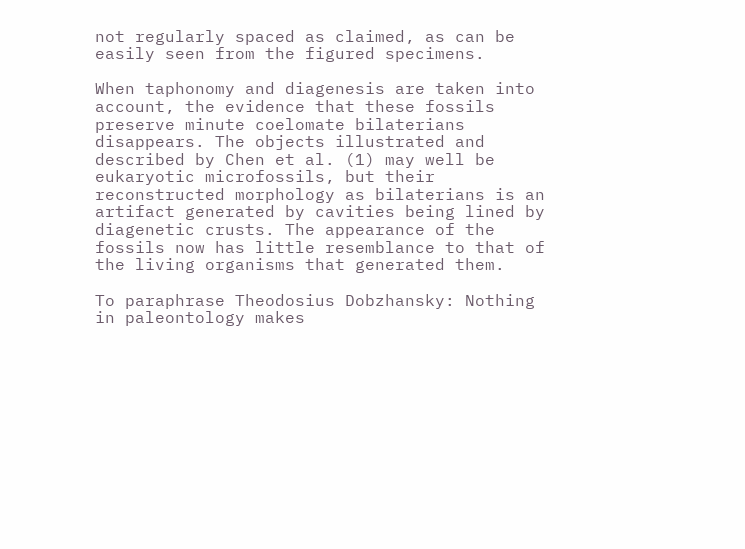not regularly spaced as claimed, as can be easily seen from the figured specimens.

When taphonomy and diagenesis are taken into account, the evidence that these fossils preserve minute coelomate bilaterians disappears. The objects illustrated and described by Chen et al. (1) may well be eukaryotic microfossils, but their reconstructed morphology as bilaterians is an artifact generated by cavities being lined by diagenetic crusts. The appearance of the fossils now has little resemblance to that of the living organisms that generated them.

To paraphrase Theodosius Dobzhansky: Nothing in paleontology makes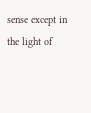sense except in the light of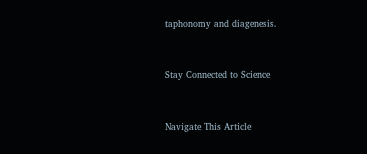taphonomy and diagenesis.


Stay Connected to Science


Navigate This Article